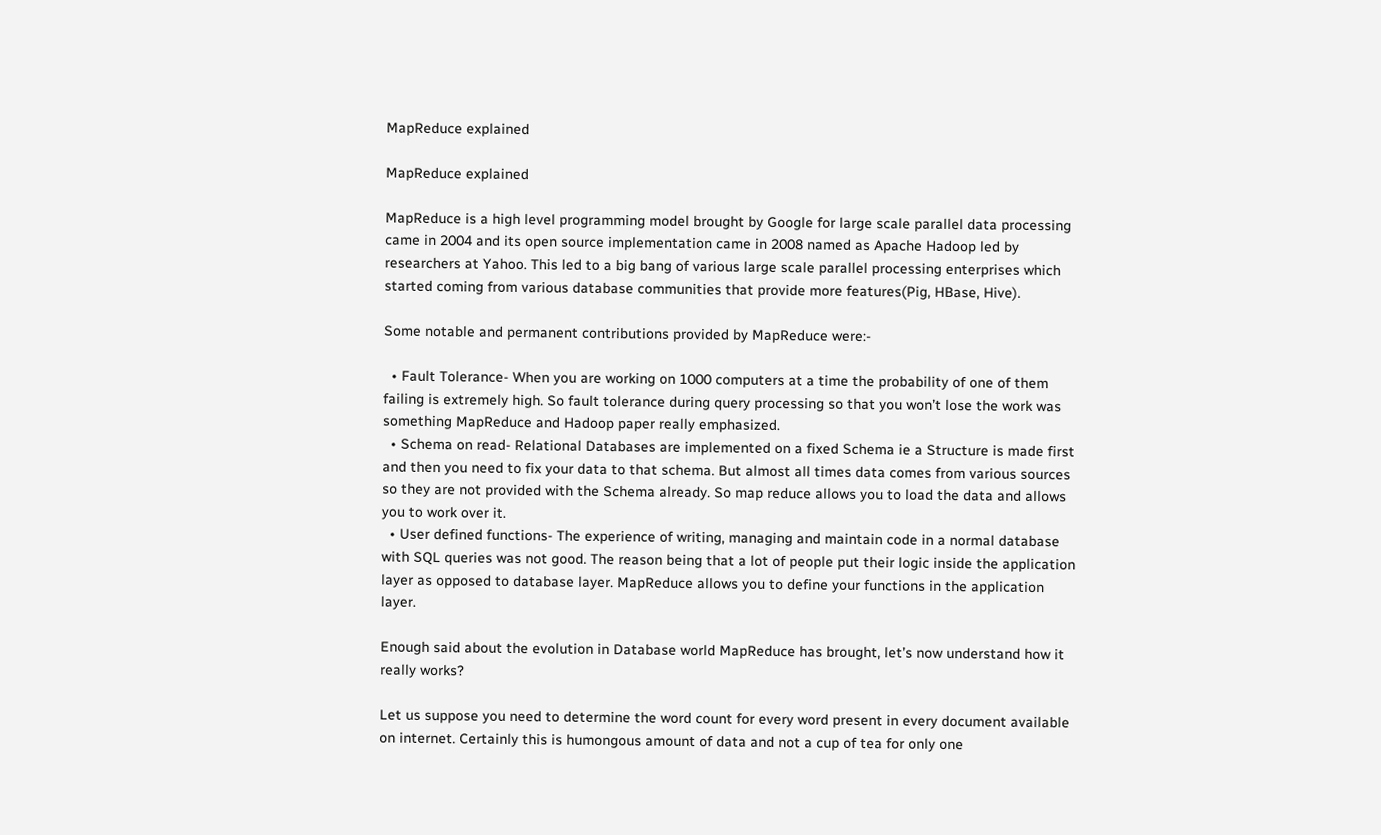MapReduce explained

MapReduce explained

MapReduce is a high level programming model brought by Google for large scale parallel data processing came in 2004 and its open source implementation came in 2008 named as Apache Hadoop led by researchers at Yahoo. This led to a big bang of various large scale parallel processing enterprises which started coming from various database communities that provide more features(Pig, HBase, Hive).

Some notable and permanent contributions provided by MapReduce were:-

  • Fault Tolerance- When you are working on 1000 computers at a time the probability of one of them failing is extremely high. So fault tolerance during query processing so that you won’t lose the work was something MapReduce and Hadoop paper really emphasized.
  • Schema on read- Relational Databases are implemented on a fixed Schema ie a Structure is made first and then you need to fix your data to that schema. But almost all times data comes from various sources so they are not provided with the Schema already. So map reduce allows you to load the data and allows you to work over it.
  • User defined functions- The experience of writing, managing and maintain code in a normal database with SQL queries was not good. The reason being that a lot of people put their logic inside the application layer as opposed to database layer. MapReduce allows you to define your functions in the application layer.

Enough said about the evolution in Database world MapReduce has brought, let’s now understand how it really works?

Let us suppose you need to determine the word count for every word present in every document available on internet. Certainly this is humongous amount of data and not a cup of tea for only one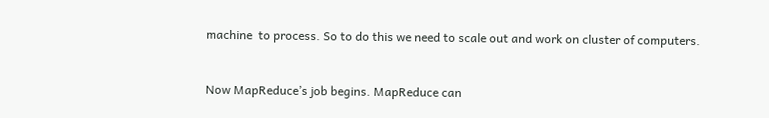machine  to process. So to do this we need to scale out and work on cluster of computers.


Now MapReduce’s job begins. MapReduce can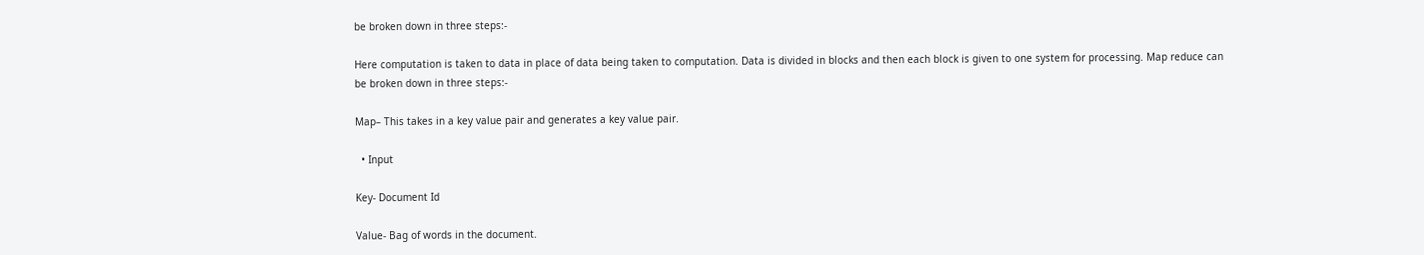be broken down in three steps:-

Here computation is taken to data in place of data being taken to computation. Data is divided in blocks and then each block is given to one system for processing. Map reduce can be broken down in three steps:-

Map– This takes in a key value pair and generates a key value pair.

  • Input

Key- Document Id

Value- Bag of words in the document.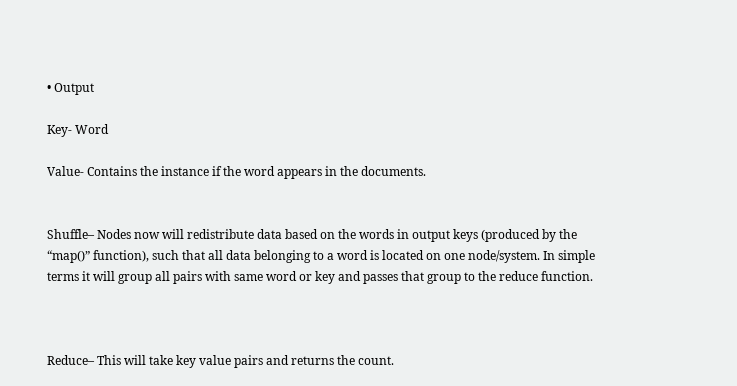• Output

Key- Word

Value- Contains the instance if the word appears in the documents.


Shuffle– Nodes now will redistribute data based on the words in output keys (produced by the “map()” function), such that all data belonging to a word is located on one node/system. In simple terms it will group all pairs with same word or key and passes that group to the reduce function.



Reduce– This will take key value pairs and returns the count.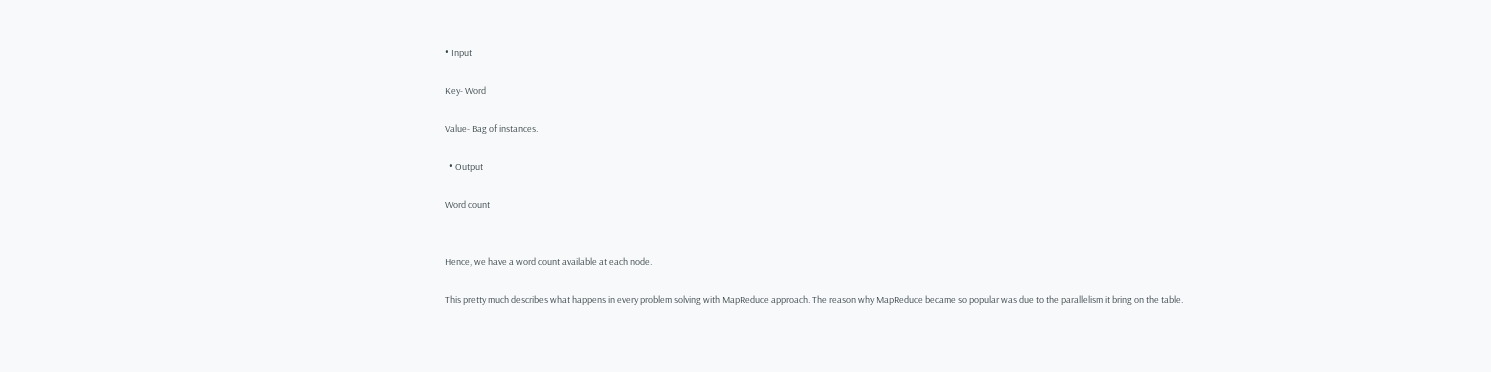• Input

Key- Word

Value- Bag of instances.

  • Output

Word count


Hence, we have a word count available at each node.

This pretty much describes what happens in every problem solving with MapReduce approach. The reason why MapReduce became so popular was due to the parallelism it bring on the table.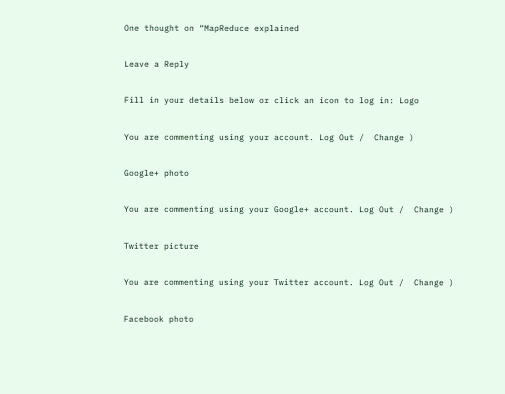One thought on “MapReduce explained

Leave a Reply

Fill in your details below or click an icon to log in: Logo

You are commenting using your account. Log Out /  Change )

Google+ photo

You are commenting using your Google+ account. Log Out /  Change )

Twitter picture

You are commenting using your Twitter account. Log Out /  Change )

Facebook photo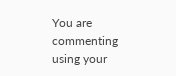You are commenting using your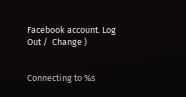Facebook account. Log Out /  Change )


Connecting to %s